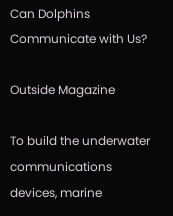Can Dolphins Communicate with Us?

Outside Magazine

To build the underwater communications devices, marine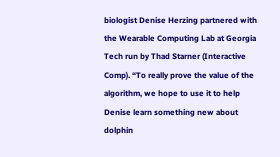biologist Denise Herzing partnered with the Wearable Computing Lab at Georgia Tech run by Thad Starner (Interactive Comp). “To really prove the value of the algorithm, we hope to use it to help Denise learn something new about dolphin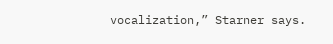vocalization,” Starner says.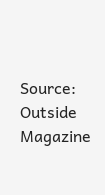Source: Outside Magazine